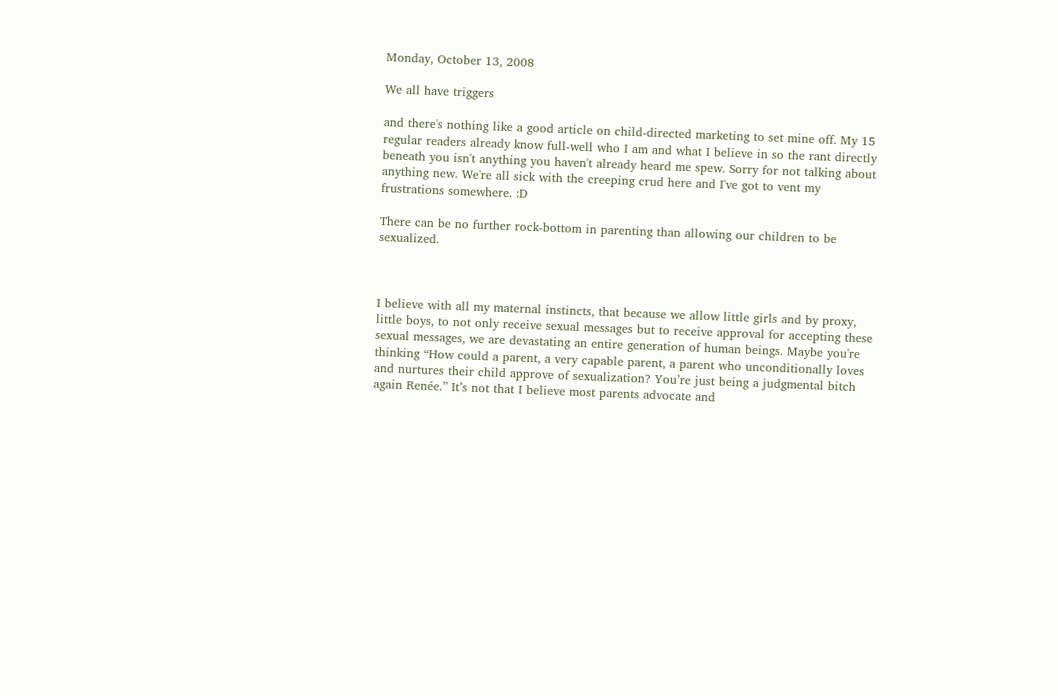Monday, October 13, 2008

We all have triggers

and there's nothing like a good article on child-directed marketing to set mine off. My 15 regular readers already know full-well who I am and what I believe in so the rant directly beneath you isn't anything you haven't already heard me spew. Sorry for not talking about anything new. We're all sick with the creeping crud here and I've got to vent my frustrations somewhere. :D

There can be no further rock-bottom in parenting than allowing our children to be sexualized.



I believe with all my maternal instincts, that because we allow little girls and by proxy, little boys, to not only receive sexual messages but to receive approval for accepting these sexual messages, we are devastating an entire generation of human beings. Maybe you're thinking “How could a parent, a very capable parent, a parent who unconditionally loves and nurtures their child approve of sexualization? You’re just being a judgmental bitch again Renée.” It’s not that I believe most parents advocate and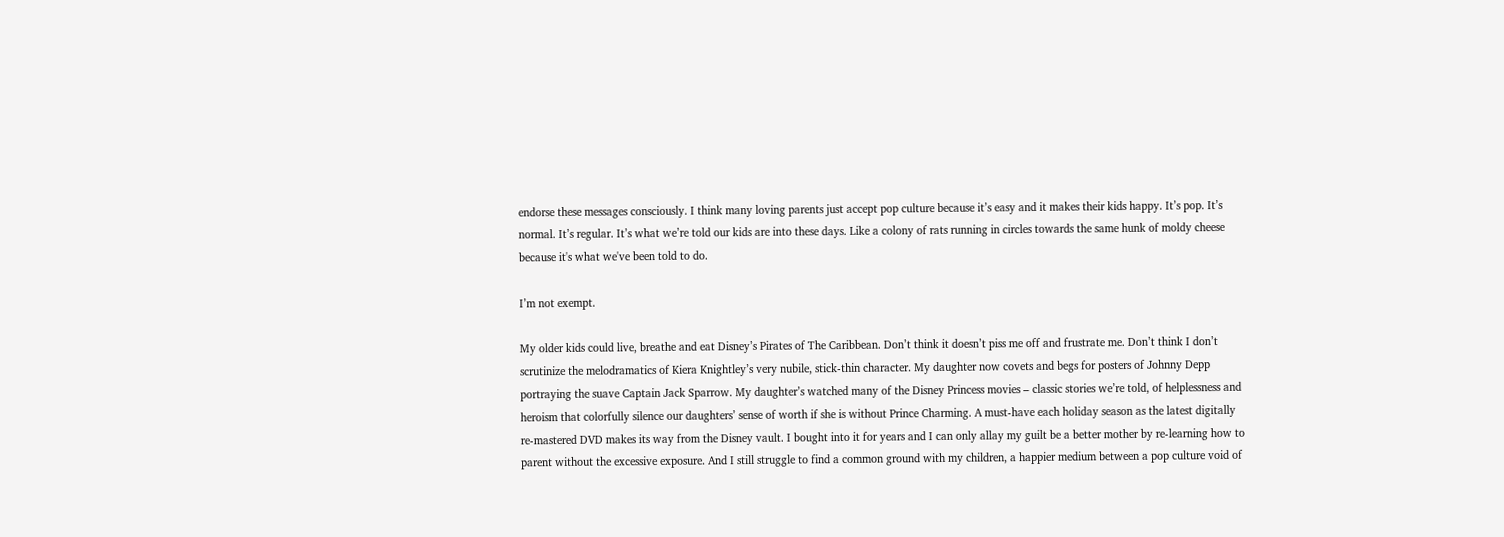endorse these messages consciously. I think many loving parents just accept pop culture because it’s easy and it makes their kids happy. It’s pop. It’s normal. It’s regular. It’s what we’re told our kids are into these days. Like a colony of rats running in circles towards the same hunk of moldy cheese because it's what we've been told to do.

I’m not exempt.

My older kids could live, breathe and eat Disney’s Pirates of The Caribbean. Don’t think it doesn’t piss me off and frustrate me. Don’t think I don’t scrutinize the melodramatics of Kiera Knightley’s very nubile, stick-thin character. My daughter now covets and begs for posters of Johnny Depp portraying the suave Captain Jack Sparrow. My daughter’s watched many of the Disney Princess movies – classic stories we’re told, of helplessness and heroism that colorfully silence our daughters’ sense of worth if she is without Prince Charming. A must-have each holiday season as the latest digitally re-mastered DVD makes its way from the Disney vault. I bought into it for years and I can only allay my guilt be a better mother by re-learning how to parent without the excessive exposure. And I still struggle to find a common ground with my children, a happier medium between a pop culture void of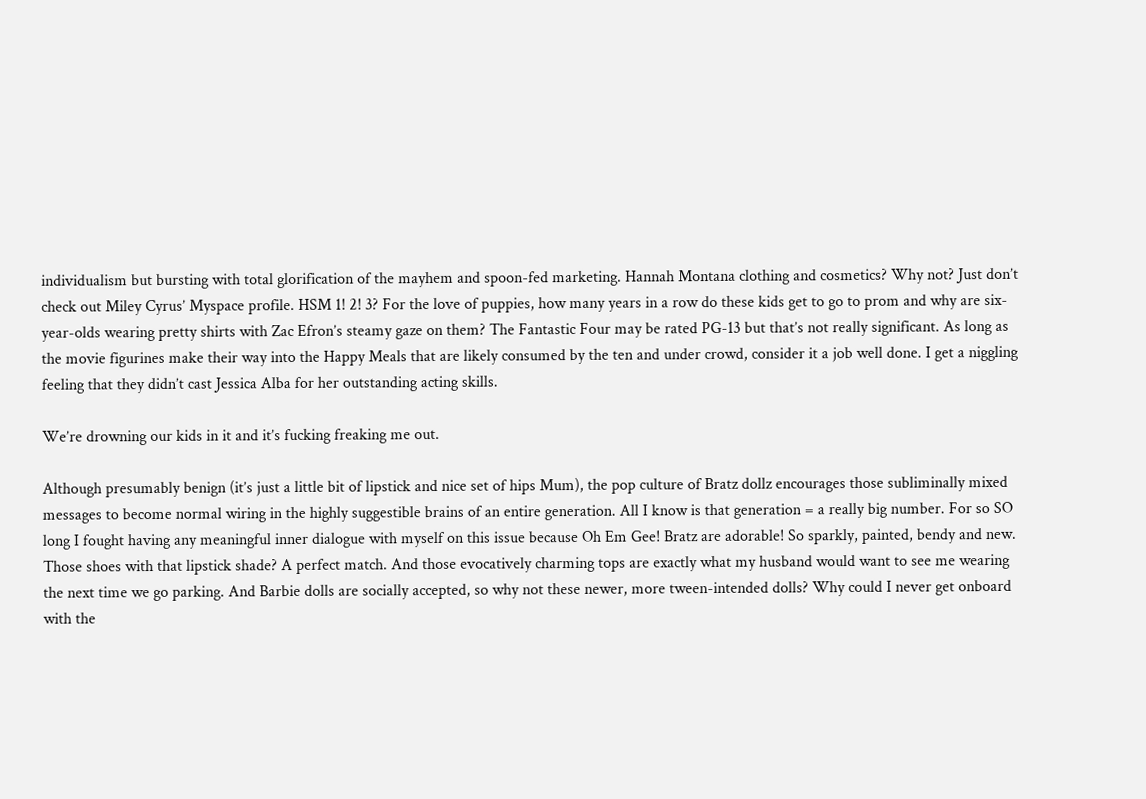individualism but bursting with total glorification of the mayhem and spoon-fed marketing. Hannah Montana clothing and cosmetics? Why not? Just don’t check out Miley Cyrus’ Myspace profile. HSM 1! 2! 3? For the love of puppies, how many years in a row do these kids get to go to prom and why are six-year-olds wearing pretty shirts with Zac Efron’s steamy gaze on them? The Fantastic Four may be rated PG-13 but that’s not really significant. As long as the movie figurines make their way into the Happy Meals that are likely consumed by the ten and under crowd, consider it a job well done. I get a niggling feeling that they didn’t cast Jessica Alba for her outstanding acting skills.

We’re drowning our kids in it and it’s fucking freaking me out.

Although presumably benign (it’s just a little bit of lipstick and nice set of hips Mum), the pop culture of Bratz dollz encourages those subliminally mixed messages to become normal wiring in the highly suggestible brains of an entire generation. All I know is that generation = a really big number. For so SO long I fought having any meaningful inner dialogue with myself on this issue because Oh Em Gee! Bratz are adorable! So sparkly, painted, bendy and new. Those shoes with that lipstick shade? A perfect match. And those evocatively charming tops are exactly what my husband would want to see me wearing the next time we go parking. And Barbie dolls are socially accepted, so why not these newer, more tween-intended dolls? Why could I never get onboard with the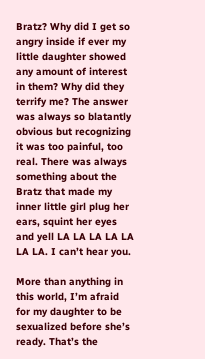Bratz? Why did I get so angry inside if ever my little daughter showed any amount of interest in them? Why did they terrify me? The answer was always so blatantly obvious but recognizing it was too painful, too real. There was always something about the Bratz that made my inner little girl plug her ears, squint her eyes and yell LA LA LA LA LA LA LA. I can’t hear you.

More than anything in this world, I’m afraid for my daughter to be sexualized before she’s ready. That’s the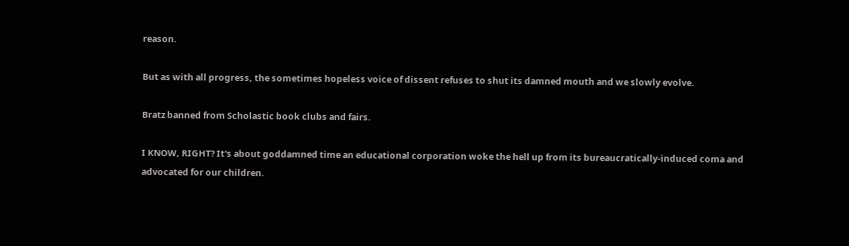reason.

But as with all progress, the sometimes hopeless voice of dissent refuses to shut its damned mouth and we slowly evolve.

Bratz banned from Scholastic book clubs and fairs.

I KNOW, RIGHT? It's about goddamned time an educational corporation woke the hell up from its bureaucratically-induced coma and advocated for our children.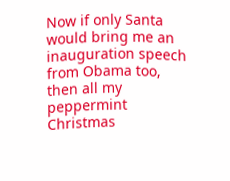Now if only Santa would bring me an inauguration speech from Obama too, then all my peppermint Christmas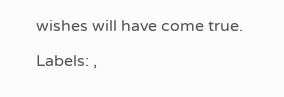wishes will have come true.

Labels: ,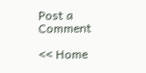Post a Comment

<< Home